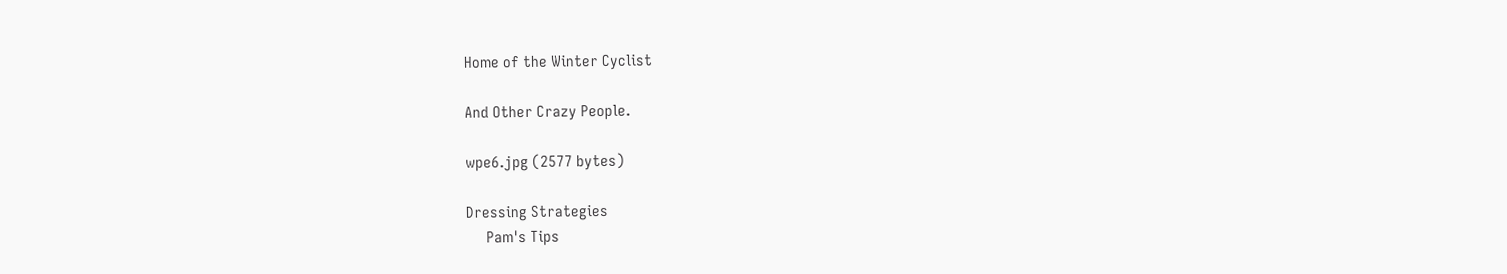Home of the Winter Cyclist

And Other Crazy People.

wpe6.jpg (2577 bytes)

Dressing Strategies
     Pam's Tips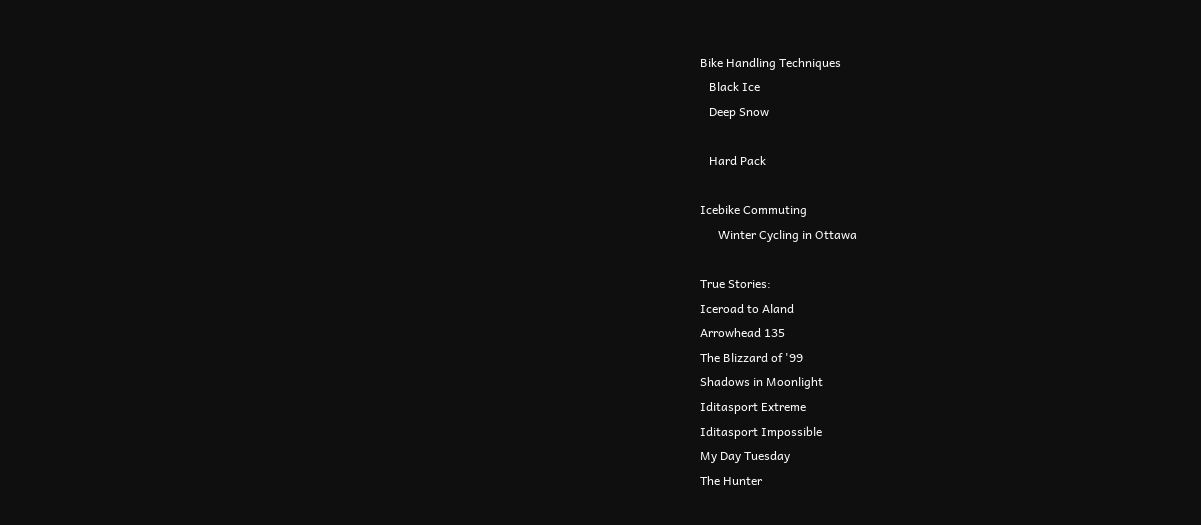Bike Handling Techniques
   Black Ice
   Deep Snow

   Hard Pack

Icebike Commuting
      Winter Cycling in Ottawa

True Stories:
Iceroad to Aland
Arrowhead 135
The Blizzard of '99
Shadows in Moonlight
Iditasport Extreme
Iditasport Impossible
My Day Tuesday
The Hunter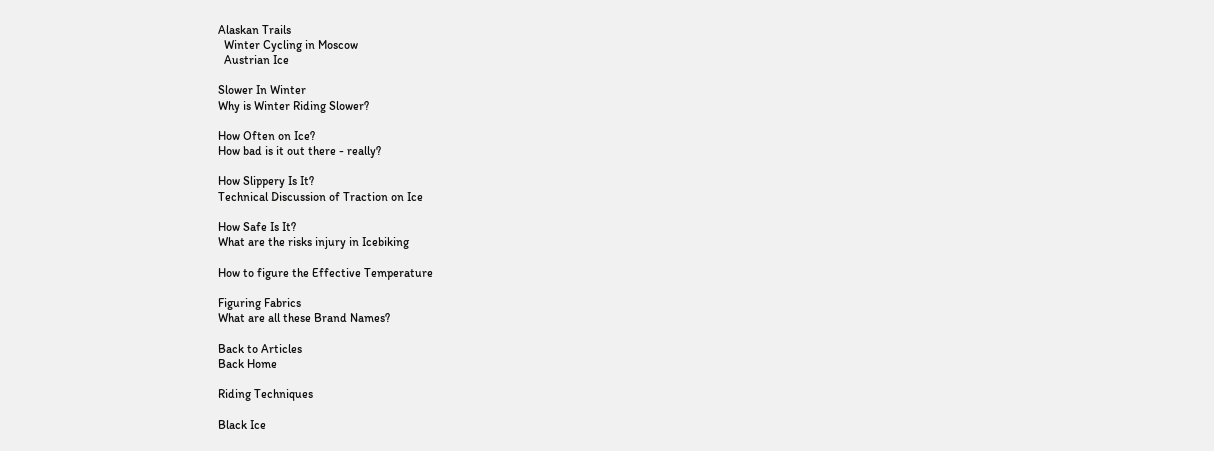Alaskan Trails
  Winter Cycling in Moscow
  Austrian Ice

Slower In Winter
Why is Winter Riding Slower?

How Often on Ice?
How bad is it out there - really?

How Slippery Is It?
Technical Discussion of Traction on Ice

How Safe Is It?
What are the risks injury in Icebiking

How to figure the Effective Temperature

Figuring Fabrics
What are all these Brand Names?

Back to Articles
Back Home

Riding Techniques

Black Ice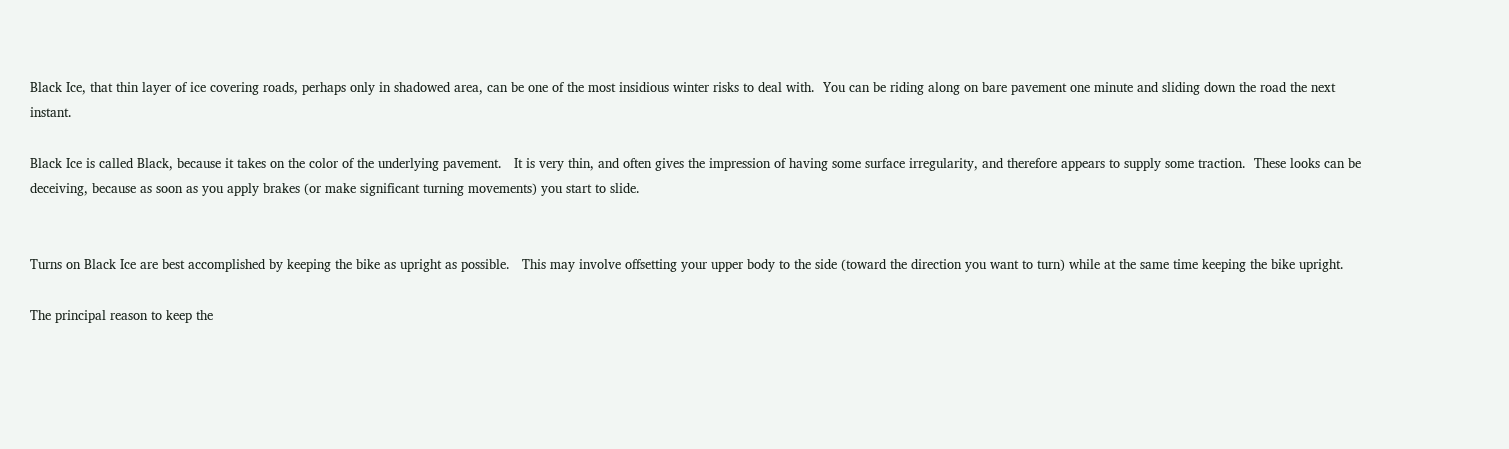Black Ice, that thin layer of ice covering roads, perhaps only in shadowed area, can be one of the most insidious winter risks to deal with.  You can be riding along on bare pavement one minute and sliding down the road the next instant.

Black Ice is called Black, because it takes on the color of the underlying pavement.   It is very thin, and often gives the impression of having some surface irregularity, and therefore appears to supply some traction.  These looks can be deceiving, because as soon as you apply brakes (or make significant turning movements) you start to slide.


Turns on Black Ice are best accomplished by keeping the bike as upright as possible.   This may involve offsetting your upper body to the side (toward the direction you want to turn) while at the same time keeping the bike upright.

The principal reason to keep the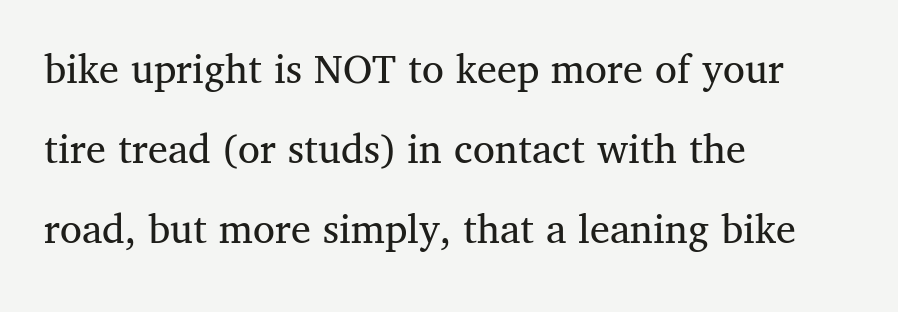bike upright is NOT to keep more of your tire tread (or studs) in contact with the road, but more simply, that a leaning bike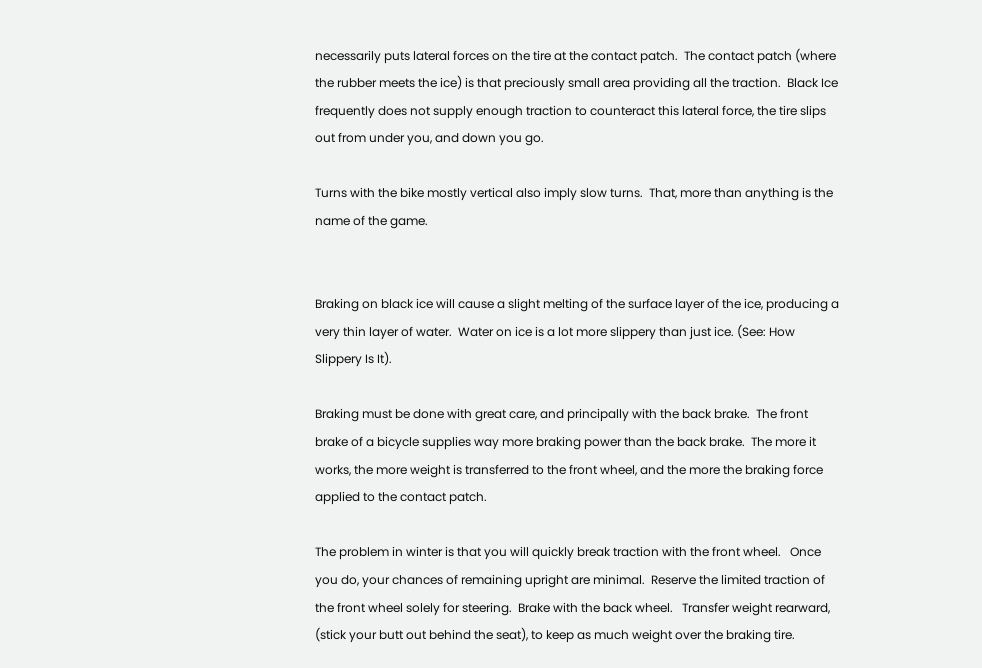necessarily puts lateral forces on the tire at the contact patch.  The contact patch (where the rubber meets the ice) is that preciously small area providing all the traction.  Black Ice frequently does not supply enough traction to counteract this lateral force, the tire slips out from under you, and down you go.

Turns with the bike mostly vertical also imply slow turns.  That, more than anything is the name of the game.


Braking on black ice will cause a slight melting of the surface layer of the ice, producing a very thin layer of water.  Water on ice is a lot more slippery than just ice. (See: How Slippery Is It).

Braking must be done with great care, and principally with the back brake.  The front brake of a bicycle supplies way more braking power than the back brake.  The more it works, the more weight is transferred to the front wheel, and the more the braking force applied to the contact patch.

The problem in winter is that you will quickly break traction with the front wheel.   Once you do, your chances of remaining upright are minimal.  Reserve the limited traction of the front wheel solely for steering.  Brake with the back wheel.   Transfer weight rearward, (stick your butt out behind the seat), to keep as much weight over the braking tire.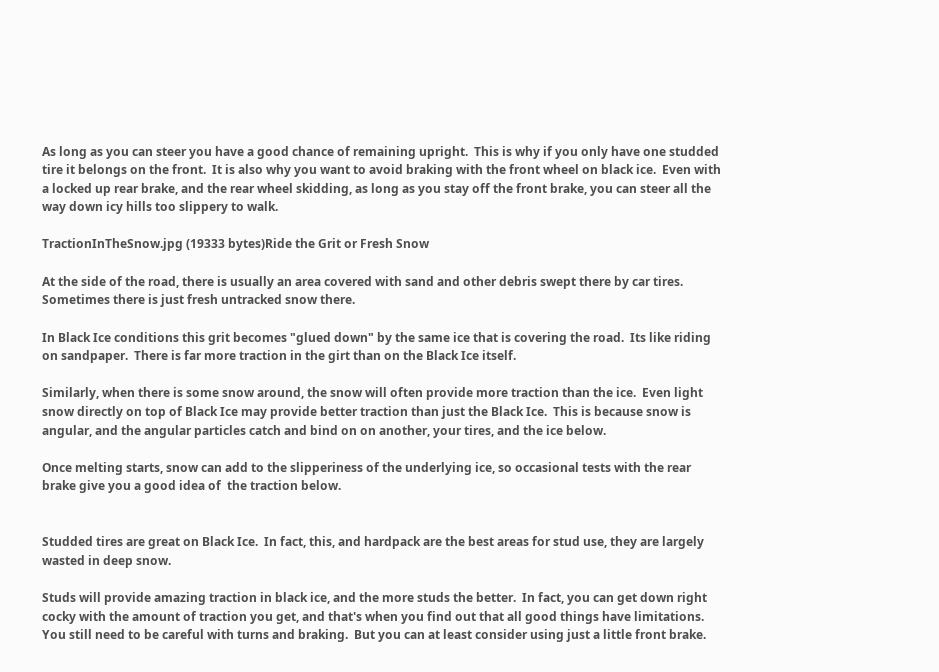As long as you can steer you have a good chance of remaining upright.  This is why if you only have one studded tire it belongs on the front.  It is also why you want to avoid braking with the front wheel on black ice.  Even with a locked up rear brake, and the rear wheel skidding, as long as you stay off the front brake, you can steer all the way down icy hills too slippery to walk.

TractionInTheSnow.jpg (19333 bytes)Ride the Grit or Fresh Snow

At the side of the road, there is usually an area covered with sand and other debris swept there by car tires.  Sometimes there is just fresh untracked snow there.

In Black Ice conditions this grit becomes "glued down" by the same ice that is covering the road.  Its like riding on sandpaper.  There is far more traction in the girt than on the Black Ice itself.

Similarly, when there is some snow around, the snow will often provide more traction than the ice.  Even light snow directly on top of Black Ice may provide better traction than just the Black Ice.  This is because snow is angular, and the angular particles catch and bind on on another, your tires, and the ice below.

Once melting starts, snow can add to the slipperiness of the underlying ice, so occasional tests with the rear brake give you a good idea of  the traction below.


Studded tires are great on Black Ice.  In fact, this, and hardpack are the best areas for stud use, they are largely wasted in deep snow.

Studs will provide amazing traction in black ice, and the more studs the better.  In fact, you can get down right cocky with the amount of traction you get, and that's when you find out that all good things have limitations.  You still need to be careful with turns and braking.  But you can at least consider using just a little front brake.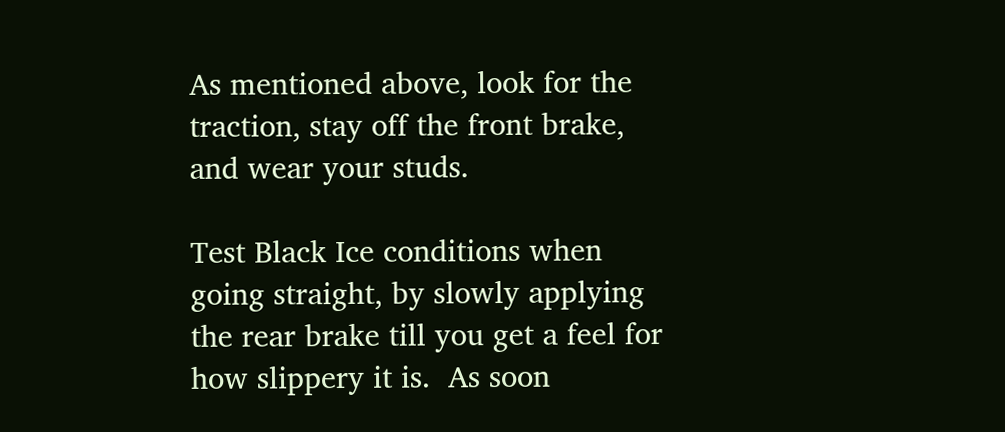As mentioned above, look for the traction, stay off the front brake, and wear your studs.

Test Black Ice conditions when going straight, by slowly applying the rear brake till you get a feel for how slippery it is.  As soon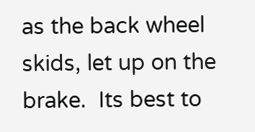as the back wheel skids, let up on the brake.  Its best to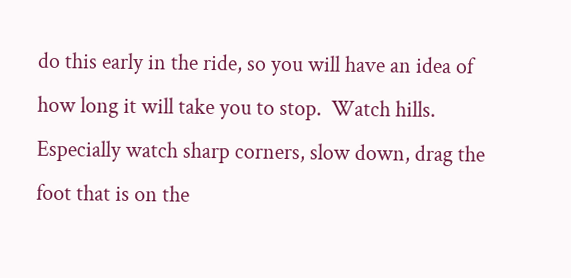do this early in the ride, so you will have an idea of how long it will take you to stop.  Watch hills.  Especially watch sharp corners, slow down, drag the foot that is on the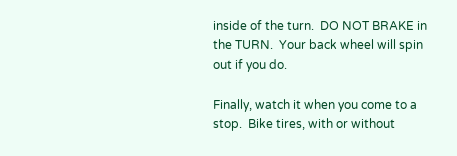inside of the turn.  DO NOT BRAKE in the TURN.  Your back wheel will spin out if you do.

Finally, watch it when you come to a stop.  Bike tires, with or without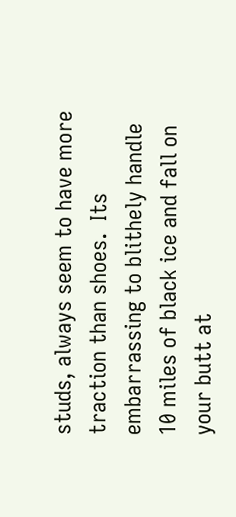studs, always seem to have more traction than shoes.  Its embarrassing to blithely handle 10 miles of black ice and fall on your butt at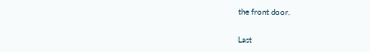the front door.


Last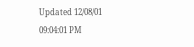Updated 12/08/01 09:04:01 PM